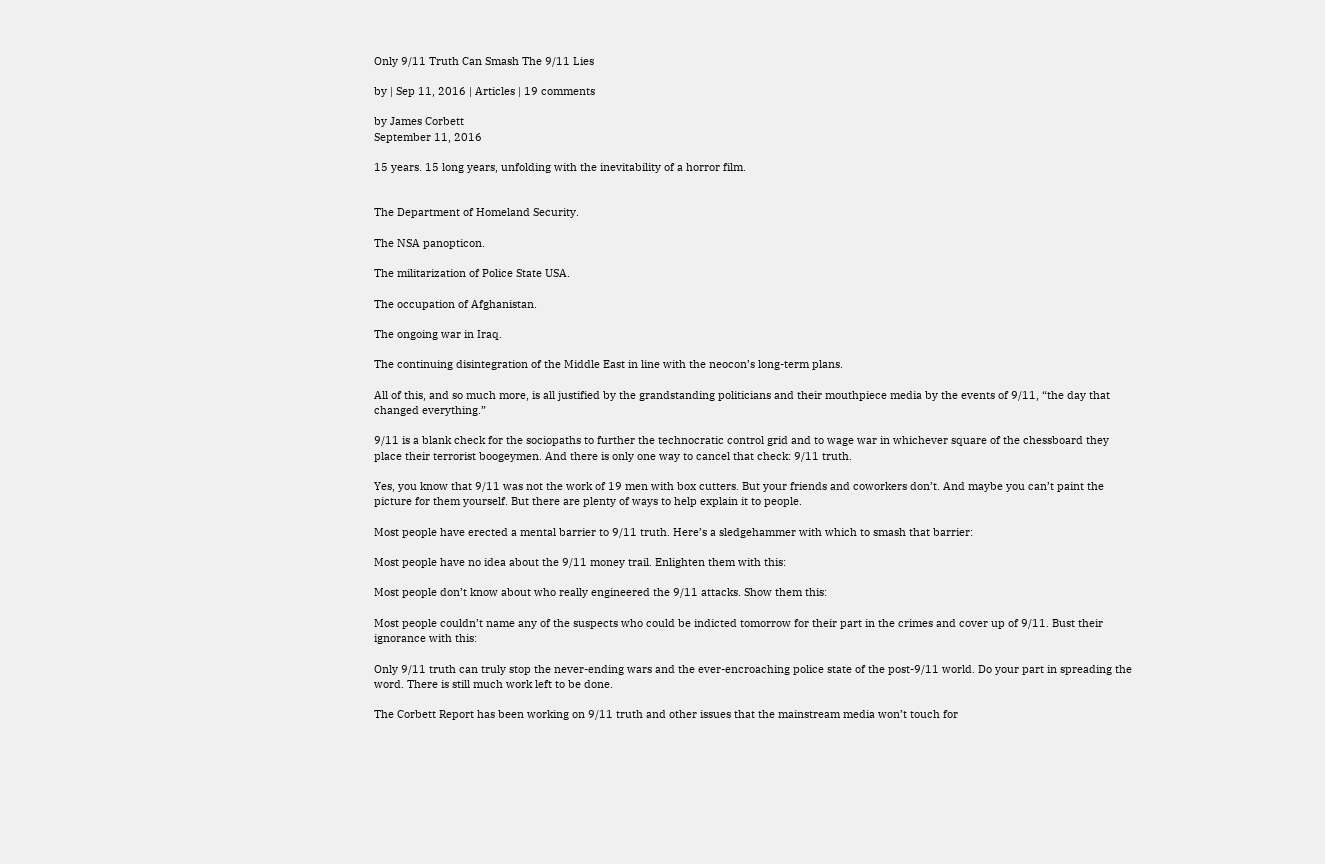Only 9/11 Truth Can Smash The 9/11 Lies

by | Sep 11, 2016 | Articles | 19 comments

by James Corbett
September 11, 2016

15 years. 15 long years, unfolding with the inevitability of a horror film.


The Department of Homeland Security.

The NSA panopticon.

The militarization of Police State USA.

The occupation of Afghanistan.

The ongoing war in Iraq.

The continuing disintegration of the Middle East in line with the neocon’s long-term plans.

All of this, and so much more, is all justified by the grandstanding politicians and their mouthpiece media by the events of 9/11, “the day that changed everything.”

9/11 is a blank check for the sociopaths to further the technocratic control grid and to wage war in whichever square of the chessboard they place their terrorist boogeymen. And there is only one way to cancel that check: 9/11 truth.

Yes, you know that 9/11 was not the work of 19 men with box cutters. But your friends and coworkers don’t. And maybe you can’t paint the picture for them yourself. But there are plenty of ways to help explain it to people.

Most people have erected a mental barrier to 9/11 truth. Here’s a sledgehammer with which to smash that barrier:

Most people have no idea about the 9/11 money trail. Enlighten them with this:

Most people don’t know about who really engineered the 9/11 attacks. Show them this:

Most people couldn’t name any of the suspects who could be indicted tomorrow for their part in the crimes and cover up of 9/11. Bust their ignorance with this:

Only 9/11 truth can truly stop the never-ending wars and the ever-encroaching police state of the post-9/11 world. Do your part in spreading the word. There is still much work left to be done.

The Corbett Report has been working on 9/11 truth and other issues that the mainstream media won’t touch for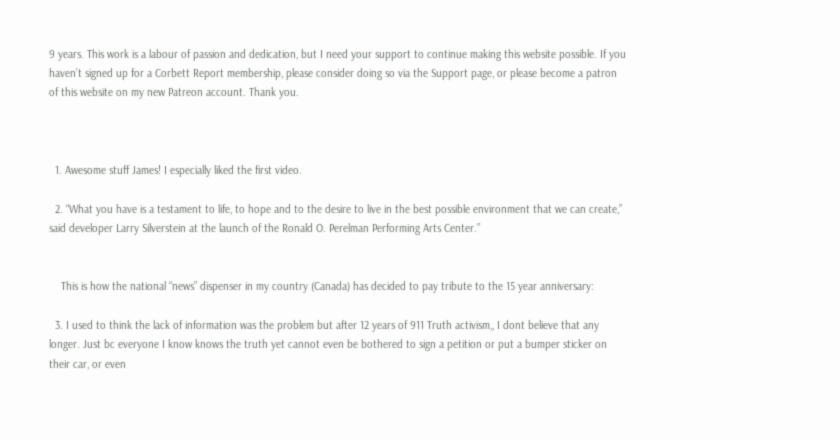9 years. This work is a labour of passion and dedication, but I need your support to continue making this website possible. If you haven’t signed up for a Corbett Report membership, please consider doing so via the Support page, or please become a patron of this website on my new Patreon account. Thank you.



  1. Awesome stuff James! I especially liked the first video.

  2. “What you have is a testament to life, to hope and to the desire to live in the best possible environment that we can create,” said developer Larry Silverstein at the launch of the Ronald O. Perelman Performing Arts Center.”


    This is how the national “news” dispenser in my country (Canada) has decided to pay tribute to the 15 year anniversary:

  3. I used to think the lack of information was the problem but after 12 years of 911 Truth activism,, I dont believe that any longer. Just bc everyone I know knows the truth yet cannot even be bothered to sign a petition or put a bumper sticker on their car, or even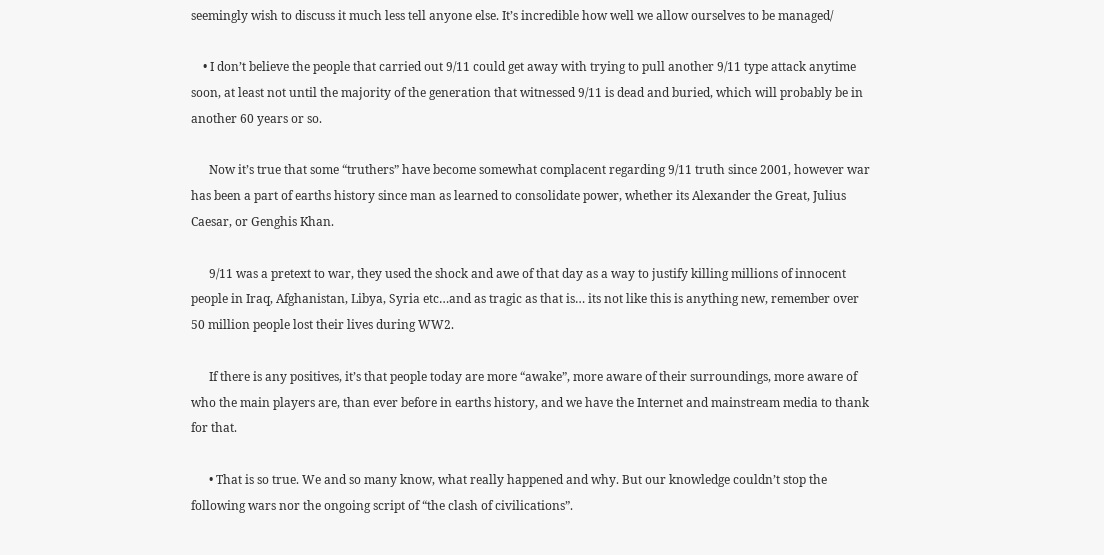seemingly wish to discuss it much less tell anyone else. It’s incredible how well we allow ourselves to be managed/

    • I don’t believe the people that carried out 9/11 could get away with trying to pull another 9/11 type attack anytime soon, at least not until the majority of the generation that witnessed 9/11 is dead and buried, which will probably be in another 60 years or so.

      Now it’s true that some “truthers” have become somewhat complacent regarding 9/11 truth since 2001, however war has been a part of earths history since man as learned to consolidate power, whether its Alexander the Great, Julius Caesar, or Genghis Khan.

      9/11 was a pretext to war, they used the shock and awe of that day as a way to justify killing millions of innocent people in Iraq, Afghanistan, Libya, Syria etc…and as tragic as that is… its not like this is anything new, remember over 50 million people lost their lives during WW2.

      If there is any positives, it’s that people today are more “awake”, more aware of their surroundings, more aware of who the main players are, than ever before in earths history, and we have the Internet and mainstream media to thank for that.

      • That is so true. We and so many know, what really happened and why. But our knowledge couldn’t stop the following wars nor the ongoing script of “the clash of civilications”.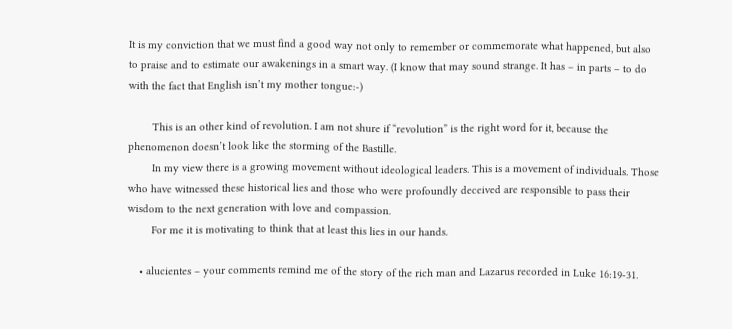It is my conviction that we must find a good way not only to remember or commemorate what happened, but also to praise and to estimate our awakenings in a smart way. (I know that may sound strange. It has – in parts – to do with the fact that English isn’t my mother tongue:-)

        This is an other kind of revolution. I am not shure if “revolution” is the right word for it, because the phenomenon doesn’t look like the storming of the Bastille.
        In my view there is a growing movement without ideological leaders. This is a movement of individuals. Those who have witnessed these historical lies and those who were profoundly deceived are responsible to pass their wisdom to the next generation with love and compassion.
        For me it is motivating to think that at least this lies in our hands.

    • alucientes – your comments remind me of the story of the rich man and Lazarus recorded in Luke 16:19-31.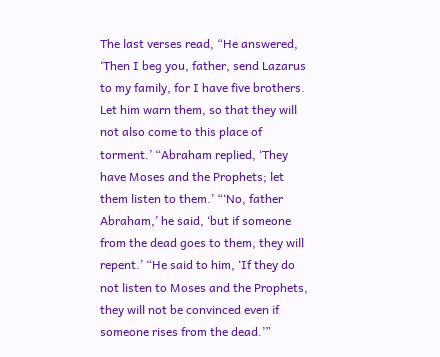The last verses read, “He answered, ‘Then I beg you, father, send Lazarus to my family, for I have five brothers. Let him warn them, so that they will not also come to this place of torment.’ “Abraham replied, ‘They have Moses and the Prophets; let them listen to them.’ “‘No, father Abraham,’ he said, ‘but if someone from the dead goes to them, they will repent.’ “He said to him, ‘If they do not listen to Moses and the Prophets, they will not be convinced even if someone rises from the dead.’”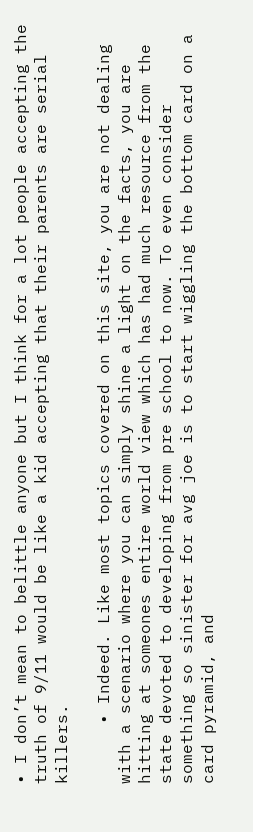• I don’t mean to belittle anyone but I think for a lot people accepting the truth of 9/11 would be like a kid accepting that their parents are serial killers.

      • Indeed. Like most topics covered on this site, you are not dealing with a scenario where you can simply shine a light on the facts, you are hitting at someones entire world view which has had much resource from the state devoted to developing from pre school to now. To even consider something so sinister for avg joe is to start wiggling the bottom card on a card pyramid, and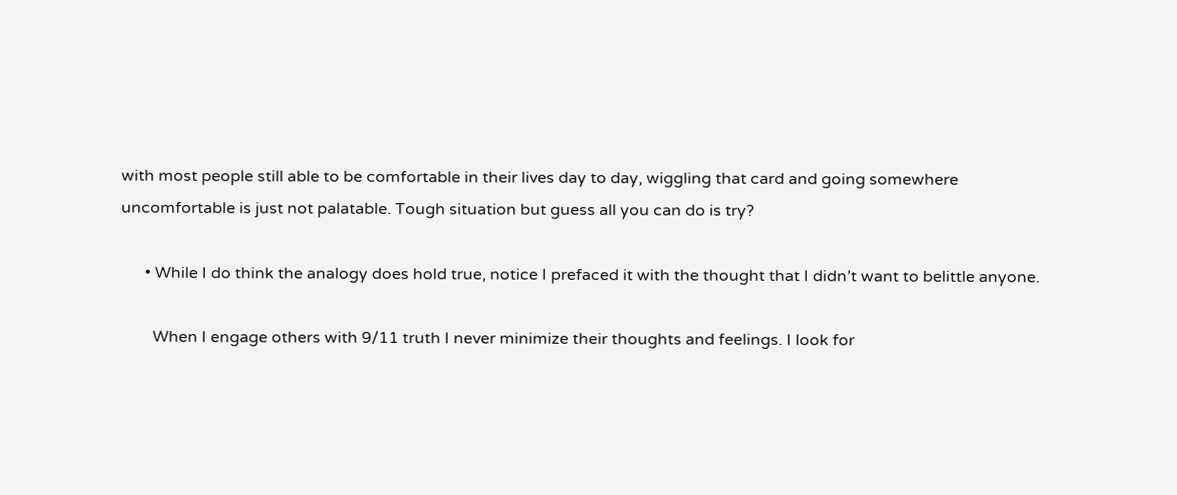with most people still able to be comfortable in their lives day to day, wiggling that card and going somewhere uncomfortable is just not palatable. Tough situation but guess all you can do is try?

      • While I do think the analogy does hold true, notice I prefaced it with the thought that I didn’t want to belittle anyone.

        When I engage others with 9/11 truth I never minimize their thoughts and feelings. I look for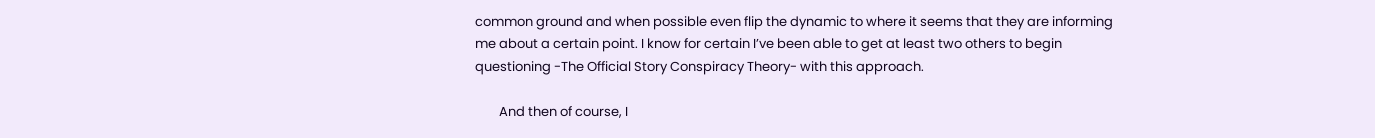common ground and when possible even flip the dynamic to where it seems that they are informing me about a certain point. I know for certain I’ve been able to get at least two others to begin questioning -The Official Story Conspiracy Theory- with this approach.

        And then of course, I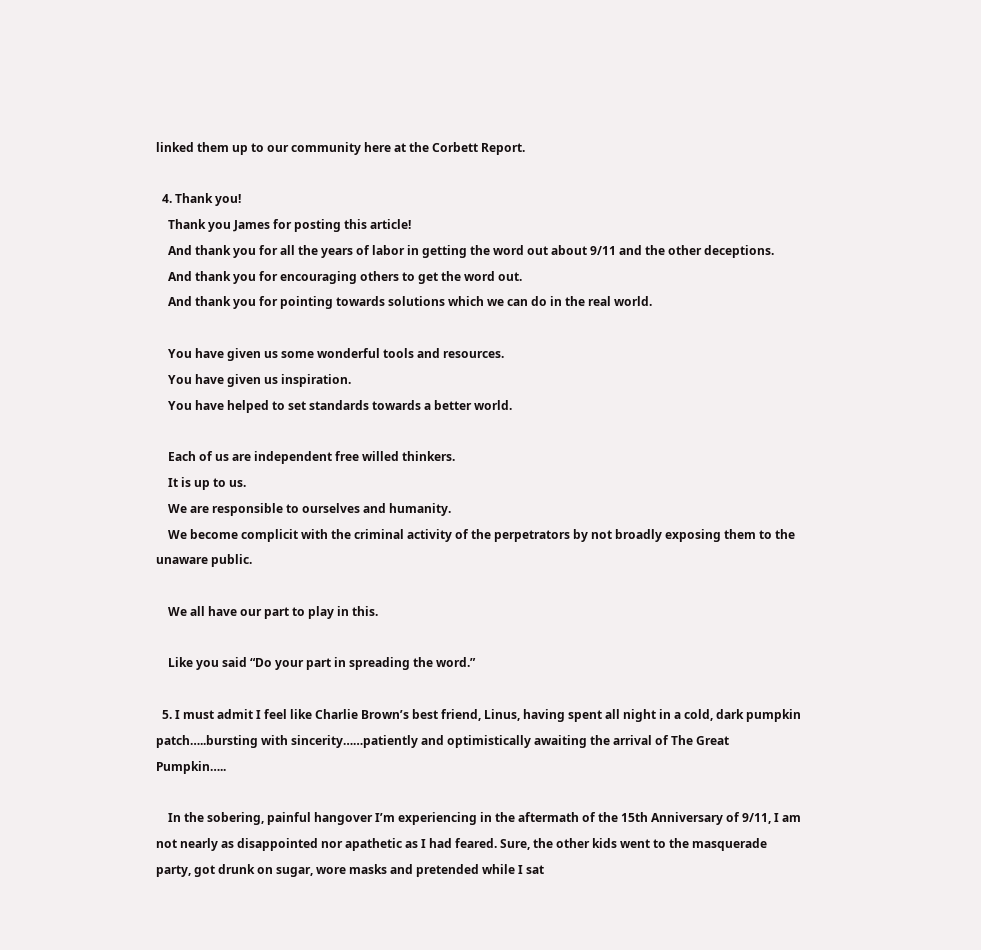linked them up to our community here at the Corbett Report.

  4. Thank you!
    Thank you James for posting this article!
    And thank you for all the years of labor in getting the word out about 9/11 and the other deceptions.
    And thank you for encouraging others to get the word out.
    And thank you for pointing towards solutions which we can do in the real world.

    You have given us some wonderful tools and resources.
    You have given us inspiration.
    You have helped to set standards towards a better world.

    Each of us are independent free willed thinkers.
    It is up to us.
    We are responsible to ourselves and humanity.
    We become complicit with the criminal activity of the perpetrators by not broadly exposing them to the unaware public.

    We all have our part to play in this.

    Like you said “Do your part in spreading the word.”

  5. I must admit I feel like Charlie Brown’s best friend, Linus, having spent all night in a cold, dark pumpkin patch…..bursting with sincerity……patiently and optimistically awaiting the arrival of The Great Pumpkin…..

    In the sobering, painful hangover I’m experiencing in the aftermath of the 15th Anniversary of 9/11, I am not nearly as disappointed nor apathetic as I had feared. Sure, the other kids went to the masquerade party, got drunk on sugar, wore masks and pretended while I sat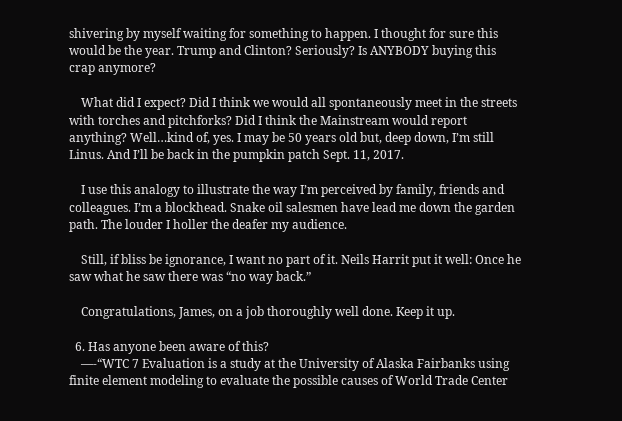shivering by myself waiting for something to happen. I thought for sure this would be the year. Trump and Clinton? Seriously? Is ANYBODY buying this crap anymore?

    What did I expect? Did I think we would all spontaneously meet in the streets with torches and pitchforks? Did I think the Mainstream would report anything? Well…kind of, yes. I may be 50 years old but, deep down, I’m still Linus. And I’ll be back in the pumpkin patch Sept. 11, 2017.

    I use this analogy to illustrate the way I’m perceived by family, friends and colleagues. I’m a blockhead. Snake oil salesmen have lead me down the garden path. The louder I holler the deafer my audience.

    Still, if bliss be ignorance, I want no part of it. Neils Harrit put it well: Once he saw what he saw there was “no way back.”

    Congratulations, James, on a job thoroughly well done. Keep it up.

  6. Has anyone been aware of this?
    —-“WTC 7 Evaluation is a study at the University of Alaska Fairbanks using finite element modeling to evaluate the possible causes of World Trade Center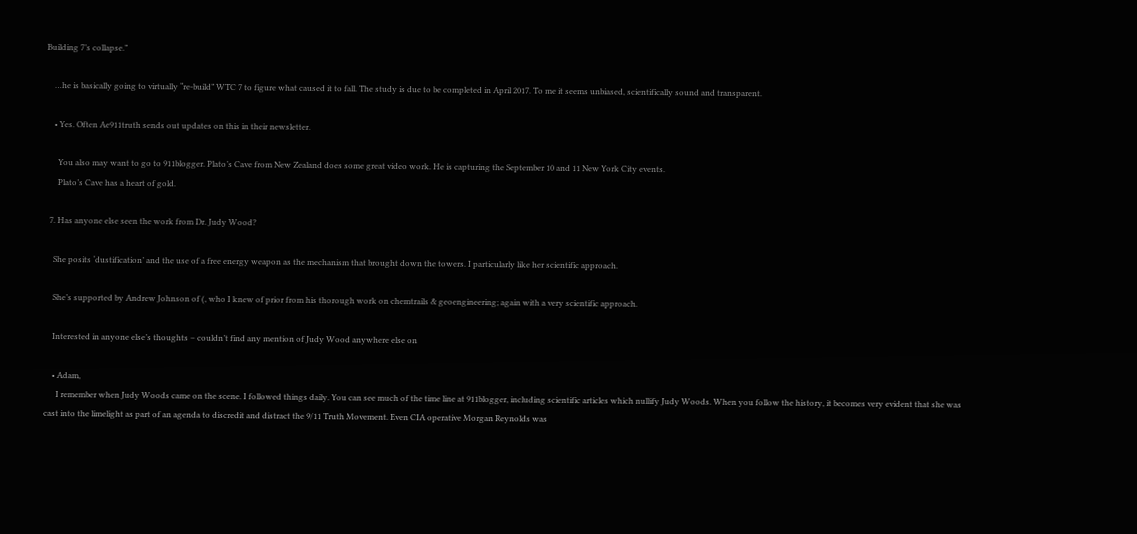Building 7’s collapse.”

    …he is basically going to virtually “re-build” WTC 7 to figure what caused it to fall. The study is due to be completed in April 2017. To me it seems unbiased, scientifically sound and transparent.

    • Yes. Often Ae911truth sends out updates on this in their newsletter.

      You also may want to go to 911blogger. Plato’s Cave from New Zealand does some great video work. He is capturing the September 10 and 11 New York City events.
      Plato’s Cave has a heart of gold.

  7. Has anyone else seen the work from Dr. Judy Wood?

    She posits ‘dustification’ and the use of a free energy weapon as the mechanism that brought down the towers. I particularly like her scientific approach.

    She’s supported by Andrew Johnson of (, who I knew of prior from his thorough work on chemtrails & geoengineering; again with a very scientific approach.

    Interested in anyone else’s thoughts – couldn’t find any mention of Judy Wood anywhere else on

    • Adam,
      I remember when Judy Woods came on the scene. I followed things daily. You can see much of the time line at 911blogger, including scientific articles which nullify Judy Woods. When you follow the history, it becomes very evident that she was cast into the limelight as part of an agenda to discredit and distract the 9/11 Truth Movement. Even CIA operative Morgan Reynolds was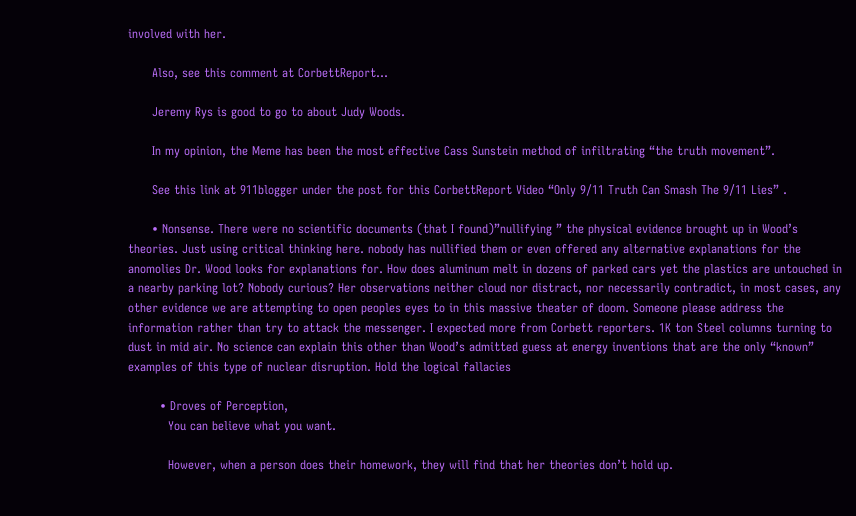involved with her.

      Also, see this comment at CorbettReport…

      Jeremy Rys is good to go to about Judy Woods.

      In my opinion, the Meme has been the most effective Cass Sunstein method of infiltrating “the truth movement”.

      See this link at 911blogger under the post for this CorbettReport Video “Only 9/11 Truth Can Smash The 9/11 Lies” .

      • Nonsense. There were no scientific documents (that I found)”nullifying ” the physical evidence brought up in Wood’s theories. Just using critical thinking here. nobody has nullified them or even offered any alternative explanations for the anomolies Dr. Wood looks for explanations for. How does aluminum melt in dozens of parked cars yet the plastics are untouched in a nearby parking lot? Nobody curious? Her observations neither cloud nor distract, nor necessarily contradict, in most cases, any other evidence we are attempting to open peoples eyes to in this massive theater of doom. Someone please address the information rather than try to attack the messenger. I expected more from Corbett reporters. 1K ton Steel columns turning to dust in mid air. No science can explain this other than Wood’s admitted guess at energy inventions that are the only “known” examples of this type of nuclear disruption. Hold the logical fallacies

        • Droves of Perception,
          You can believe what you want.

          However, when a person does their homework, they will find that her theories don’t hold up.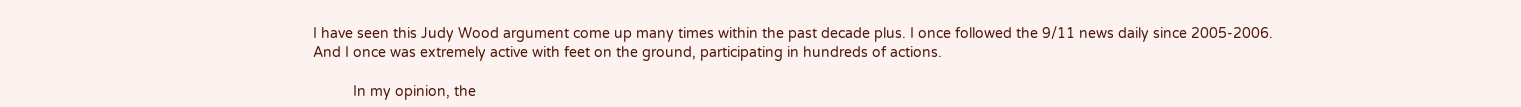I have seen this Judy Wood argument come up many times within the past decade plus. I once followed the 9/11 news daily since 2005-2006. And I once was extremely active with feet on the ground, participating in hundreds of actions.

          In my opinion, the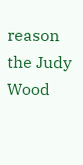reason the Judy Wood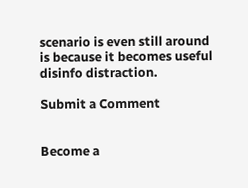scenario is even still around is because it becomes useful disinfo distraction.

Submit a Comment


Become a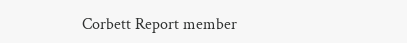Corbett Report member